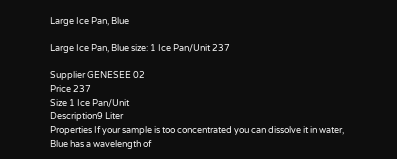Large Ice Pan, Blue

Large Ice Pan, Blue size: 1 Ice Pan/Unit 237

Supplier GENESEE 02
Price 237
Size 1 Ice Pan/Unit
Description9 Liter
Properties If your sample is too concentrated you can dissolve it in water, Blue has a wavelength of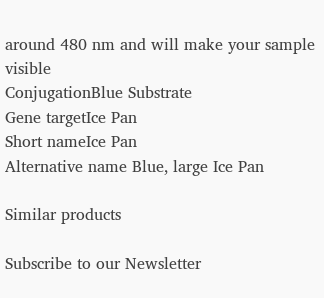around 480 nm and will make your sample visible
ConjugationBlue Substrate
Gene targetIce Pan
Short nameIce Pan
Alternative name Blue, large Ice Pan

Similar products

Subscribe to our Newsletter